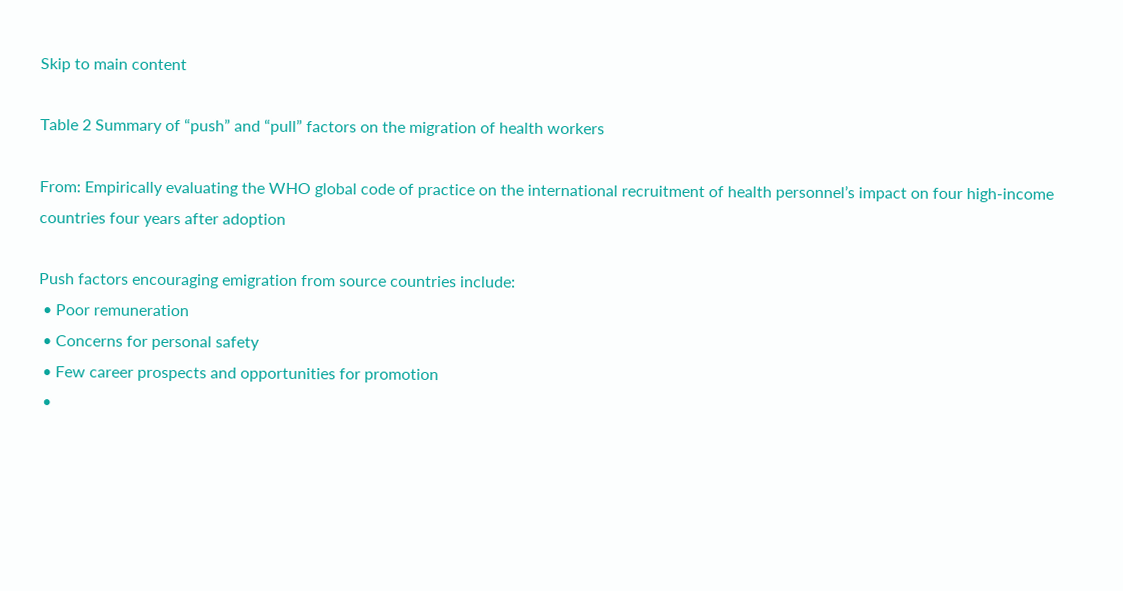Skip to main content

Table 2 Summary of “push” and “pull” factors on the migration of health workers

From: Empirically evaluating the WHO global code of practice on the international recruitment of health personnel’s impact on four high-income countries four years after adoption

Push factors encouraging emigration from source countries include:
 • Poor remuneration
 • Concerns for personal safety
 • Few career prospects and opportunities for promotion
 •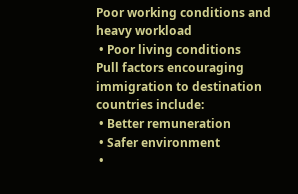Poor working conditions and heavy workload
 • Poor living conditions
Pull factors encouraging immigration to destination countries include:
 • Better remuneration
 • Safer environment
 •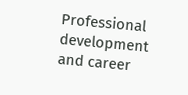Professional development and career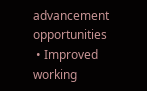advancement opportunities
 • Improved working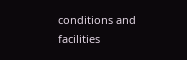conditions and facilities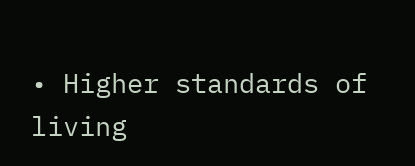• Higher standards of living